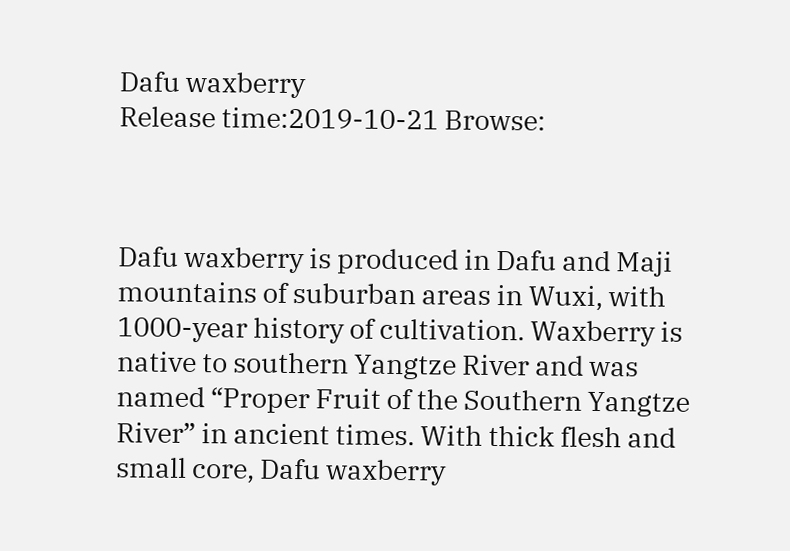Dafu waxberry
Release time:2019-10-21 Browse:



Dafu waxberry is produced in Dafu and Maji mountains of suburban areas in Wuxi, with 1000-year history of cultivation. Waxberry is native to southern Yangtze River and was named “Proper Fruit of the Southern Yangtze River” in ancient times. With thick flesh and small core, Dafu waxberry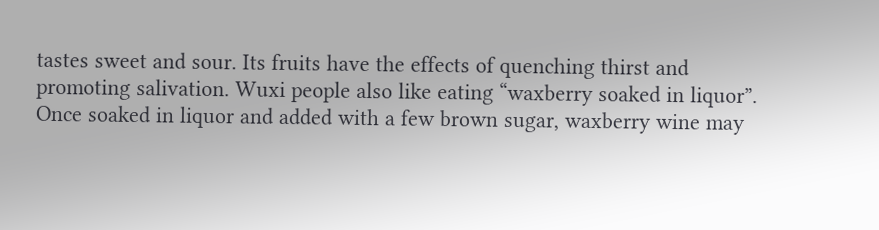tastes sweet and sour. Its fruits have the effects of quenching thirst and promoting salivation. Wuxi people also like eating “waxberry soaked in liquor”. Once soaked in liquor and added with a few brown sugar, waxberry wine may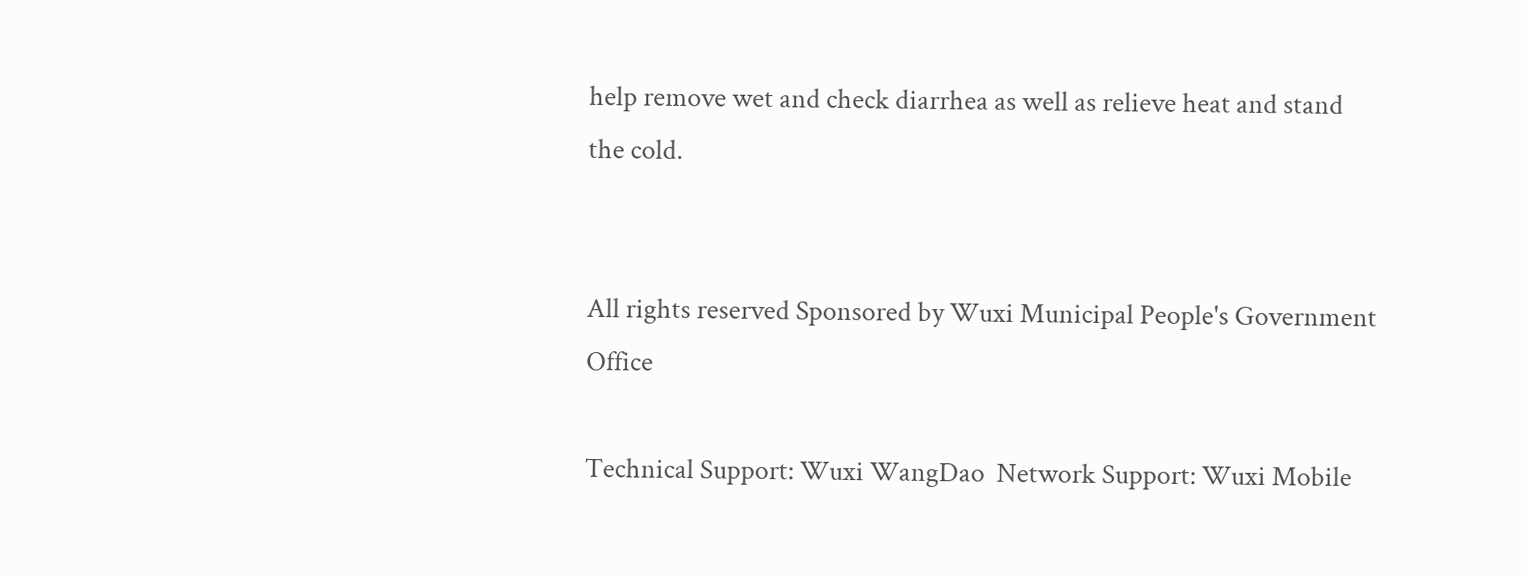help remove wet and check diarrhea as well as relieve heat and stand the cold.


All rights reserved Sponsored by Wuxi Municipal People's Government Office

Technical Support: Wuxi WangDao  Network Support: Wuxi Mobile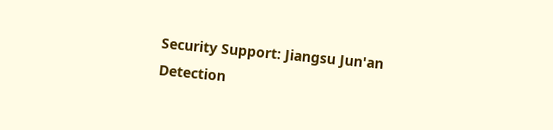Security Support: Jiangsu Jun'an Detection